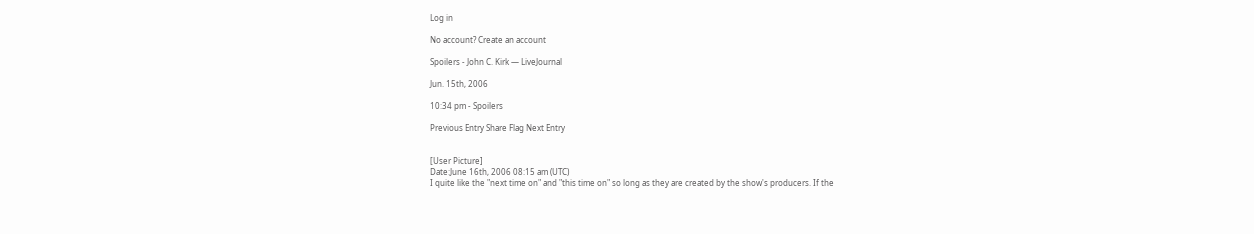Log in

No account? Create an account

Spoilers - John C. Kirk — LiveJournal

Jun. 15th, 2006

10:34 pm - Spoilers

Previous Entry Share Flag Next Entry


[User Picture]
Date:June 16th, 2006 08:15 am (UTC)
I quite like the "next time on" and "this time on" so long as they are created by the show's producers. If the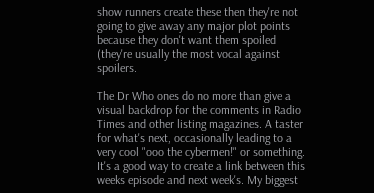show runners create these then they're not going to give away any major plot points because they don't want them spoiled (they're usually the most vocal against spoilers.

The Dr Who ones do no more than give a visual backdrop for the comments in Radio Times and other listing magazines. A taster for what's next, occasionally leading to a very cool "ooo the cybermen!" or something. It's a good way to create a link between this weeks episode and next week's. My biggest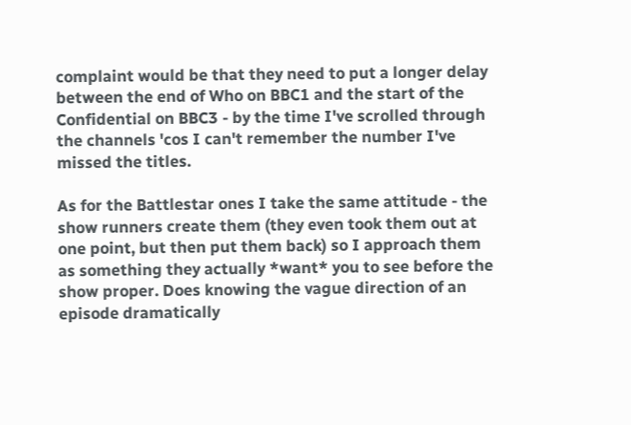complaint would be that they need to put a longer delay between the end of Who on BBC1 and the start of the Confidential on BBC3 - by the time I've scrolled through the channels 'cos I can't remember the number I've missed the titles.

As for the Battlestar ones I take the same attitude - the show runners create them (they even took them out at one point, but then put them back) so I approach them as something they actually *want* you to see before the show proper. Does knowing the vague direction of an episode dramatically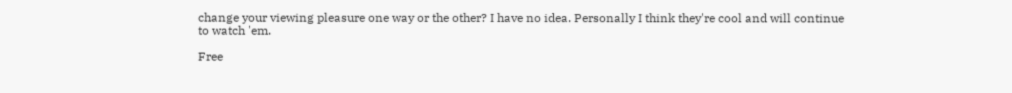change your viewing pleasure one way or the other? I have no idea. Personally I think they're cool and will continue to watch 'em.

Free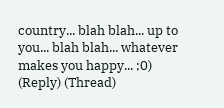country... blah blah... up to you... blah blah... whatever makes you happy... ;0)
(Reply) (Thread)